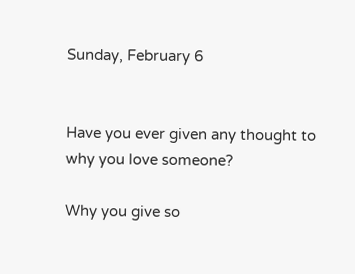Sunday, February 6


Have you ever given any thought to why you love someone?

Why you give so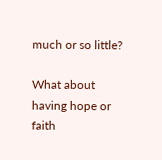much or so little?

What about having hope or faith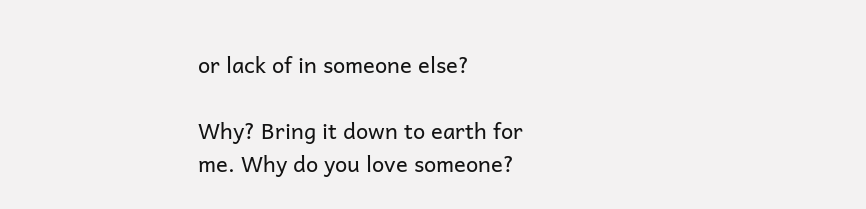or lack of in someone else?

Why? Bring it down to earth for me. Why do you love someone?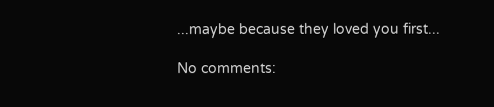...maybe because they loved you first...

No comments: